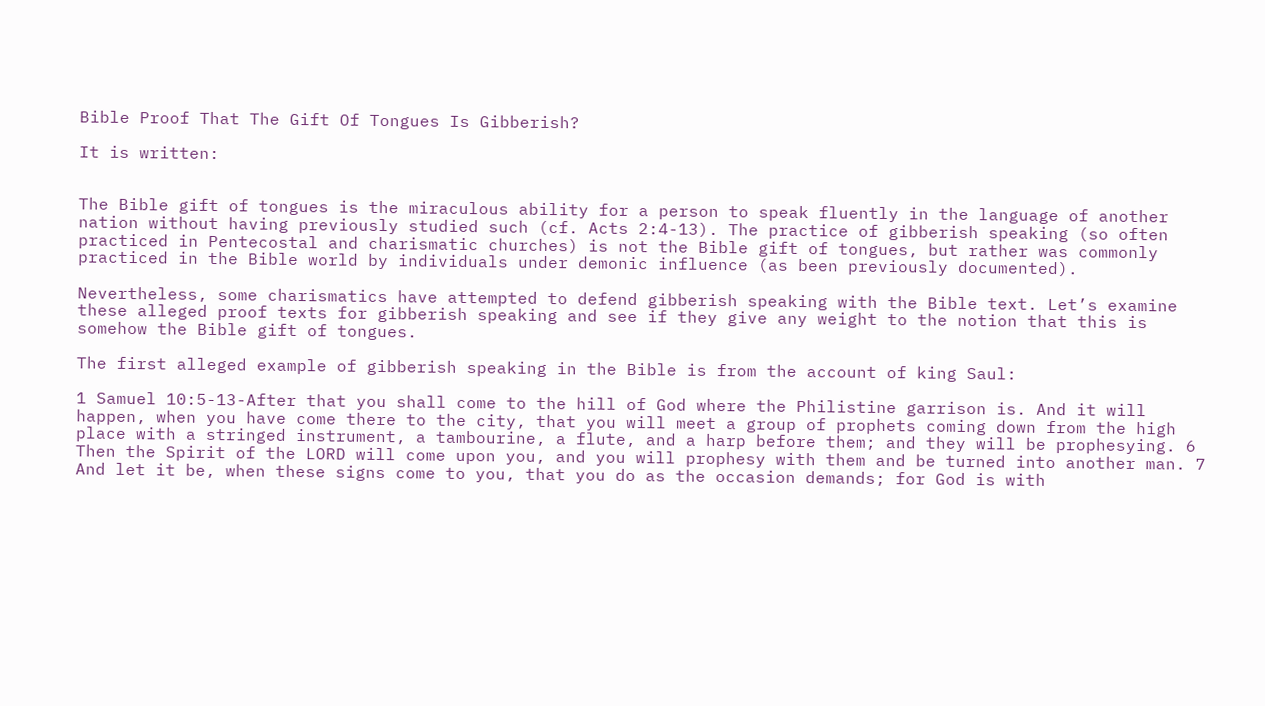Bible Proof That The Gift Of Tongues Is Gibberish?

It is written:


The Bible gift of tongues is the miraculous ability for a person to speak fluently in the language of another nation without having previously studied such (cf. Acts 2:4-13). The practice of gibberish speaking (so often practiced in Pentecostal and charismatic churches) is not the Bible gift of tongues, but rather was commonly practiced in the Bible world by individuals under demonic influence (as been previously documented).

Nevertheless, some charismatics have attempted to defend gibberish speaking with the Bible text. Let’s examine these alleged proof texts for gibberish speaking and see if they give any weight to the notion that this is somehow the Bible gift of tongues.

The first alleged example of gibberish speaking in the Bible is from the account of king Saul:

1 Samuel 10:5-13-After that you shall come to the hill of God where the Philistine garrison is. And it will happen, when you have come there to the city, that you will meet a group of prophets coming down from the high place with a stringed instrument, a tambourine, a flute, and a harp before them; and they will be prophesying. 6  Then the Spirit of the LORD will come upon you, and you will prophesy with them and be turned into another man. 7  And let it be, when these signs come to you, that you do as the occasion demands; for God is with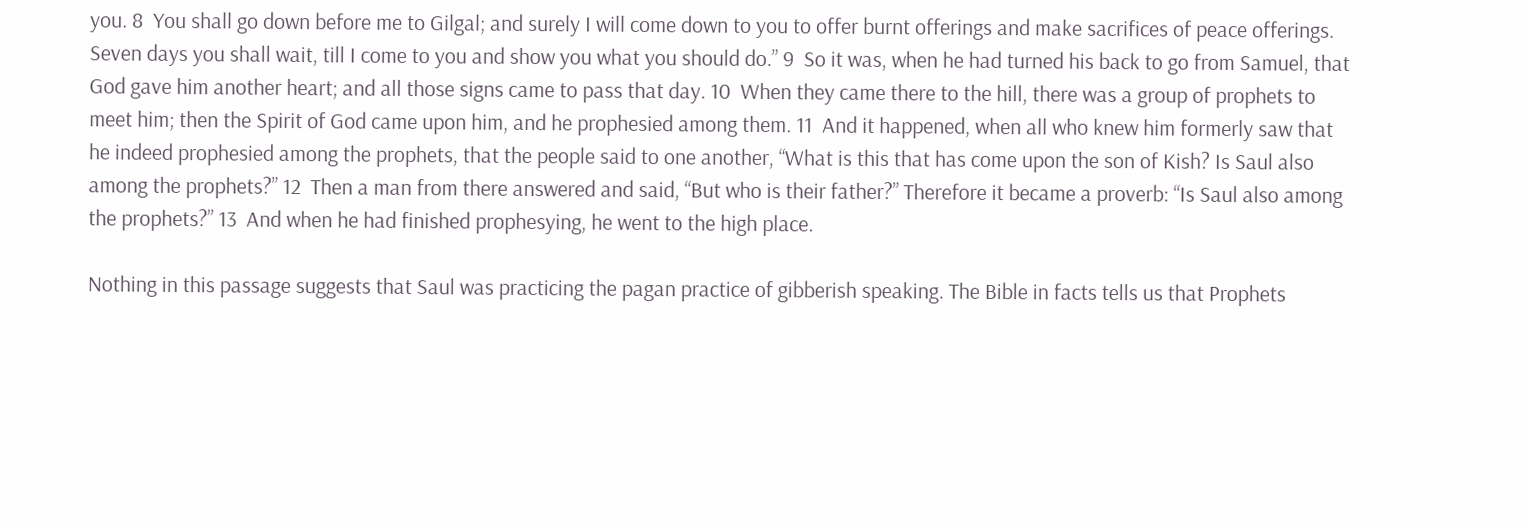you. 8  You shall go down before me to Gilgal; and surely I will come down to you to offer burnt offerings and make sacrifices of peace offerings. Seven days you shall wait, till I come to you and show you what you should do.” 9  So it was, when he had turned his back to go from Samuel, that God gave him another heart; and all those signs came to pass that day. 10  When they came there to the hill, there was a group of prophets to meet him; then the Spirit of God came upon him, and he prophesied among them. 11  And it happened, when all who knew him formerly saw that he indeed prophesied among the prophets, that the people said to one another, “What is this that has come upon the son of Kish? Is Saul also among the prophets?” 12  Then a man from there answered and said, “But who is their father?” Therefore it became a proverb: “Is Saul also among the prophets?” 13  And when he had finished prophesying, he went to the high place.

Nothing in this passage suggests that Saul was practicing the pagan practice of gibberish speaking. The Bible in facts tells us that Prophets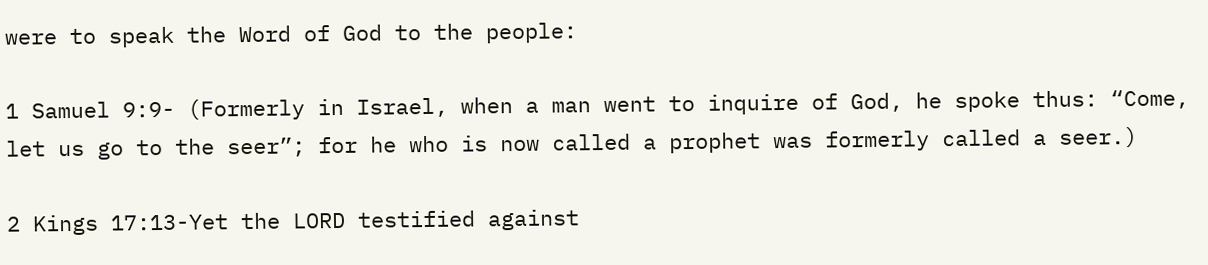were to speak the Word of God to the people:

1 Samuel 9:9- (Formerly in Israel, when a man went to inquire of God, he spoke thus: “Come, let us go to the seer”; for he who is now called a prophet was formerly called a seer.)

2 Kings 17:13-Yet the LORD testified against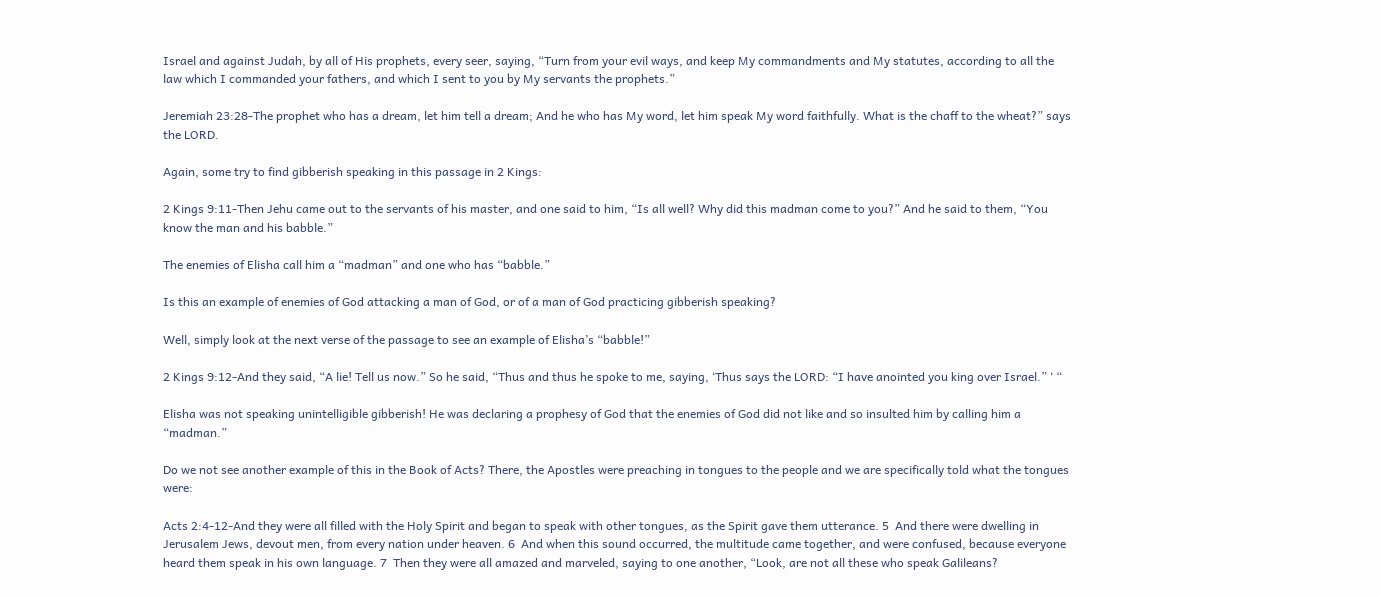Israel and against Judah, by all of His prophets, every seer, saying, “Turn from your evil ways, and keep My commandments and My statutes, according to all the law which I commanded your fathers, and which I sent to you by My servants the prophets.”

Jeremiah 23:28-The prophet who has a dream, let him tell a dream; And he who has My word, let him speak My word faithfully. What is the chaff to the wheat?” says the LORD.

Again, some try to find gibberish speaking in this passage in 2 Kings:

2 Kings 9:11-Then Jehu came out to the servants of his master, and one said to him, “Is all well? Why did this madman come to you?” And he said to them, “You know the man and his babble.”

The enemies of Elisha call him a “madman” and one who has “babble.”

Is this an example of enemies of God attacking a man of God, or of a man of God practicing gibberish speaking?

Well, simply look at the next verse of the passage to see an example of Elisha’s “babble!”

2 Kings 9:12-And they said, “A lie! Tell us now.” So he said, “Thus and thus he spoke to me, saying, ‘Thus says the LORD: “I have anointed you king over Israel.” ‘ “

Elisha was not speaking unintelligible gibberish! He was declaring a prophesy of God that the enemies of God did not like and so insulted him by calling him a “madman.”

Do we not see another example of this in the Book of Acts? There, the Apostles were preaching in tongues to the people and we are specifically told what the tongues were:

Acts 2:4-12-And they were all filled with the Holy Spirit and began to speak with other tongues, as the Spirit gave them utterance. 5  And there were dwelling in Jerusalem Jews, devout men, from every nation under heaven. 6  And when this sound occurred, the multitude came together, and were confused, because everyone heard them speak in his own language. 7  Then they were all amazed and marveled, saying to one another, “Look, are not all these who speak Galileans?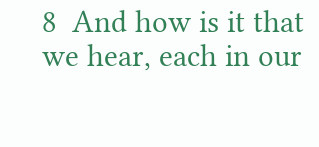8  And how is it that we hear, each in our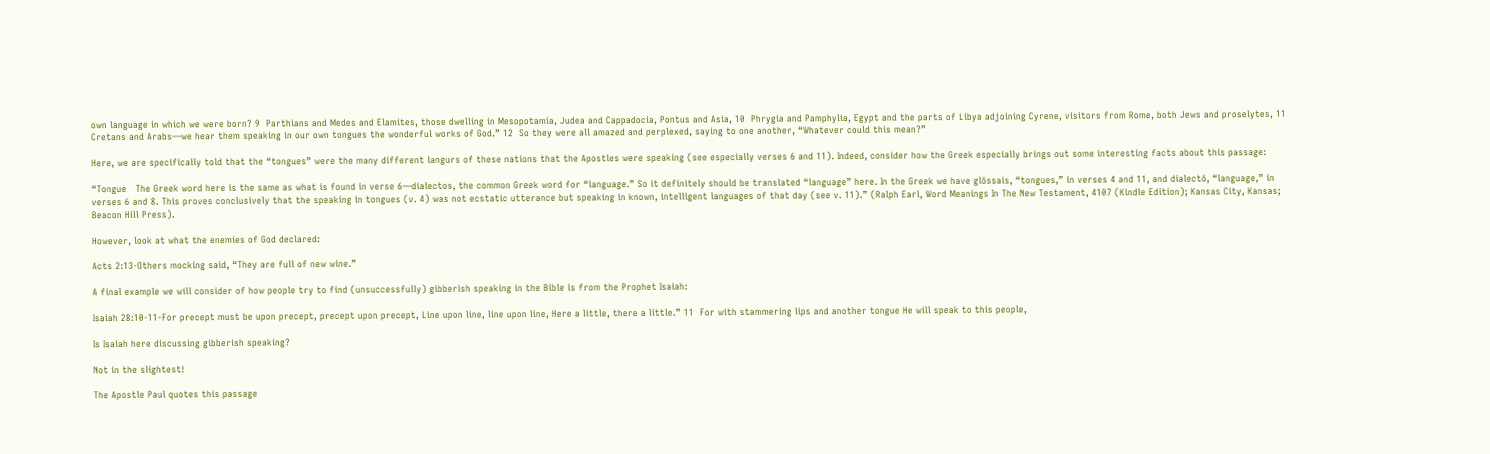own language in which we were born? 9  Parthians and Medes and Elamites, those dwelling in Mesopotamia, Judea and Cappadocia, Pontus and Asia, 10  Phrygia and Pamphylia, Egypt and the parts of Libya adjoining Cyrene, visitors from Rome, both Jews and proselytes, 11  Cretans and Arabs—we hear them speaking in our own tongues the wonderful works of God.” 12  So they were all amazed and perplexed, saying to one another, “Whatever could this mean?”

Here, we are specifically told that the “tongues” were the many different langurs of these nations that the Apostles were speaking (see especially verses 6 and 11). Indeed, consider how the Greek especially brings out some interesting facts about this passage:

“Tongue   The Greek word here is the same as what is found in verse 6—dialectos, the common Greek word for “language.” So it definitely should be translated “language” here. In the Greek we have glōssais, “tongues,” in verses 4 and 11, and dialectō, “language,” in verses 6 and 8. This proves conclusively that the speaking in tongues (v. 4) was not ecstatic utterance but speaking in known, intelligent languages of that day (see v. 11).” (Ralph Earl, Word Meanings In The New Testament, 4107 (Kindle Edition); Kansas City, Kansas; Beacon Hill Press).

However, look at what the enemies of God declared:

Acts 2:13-Others mocking said, “They are full of new wine.”

A final example we will consider of how people try to find (unsuccessfully) gibberish speaking in the Bible is from the Prophet Isaiah:

Isaiah 28:10-11-For precept must be upon precept, precept upon precept, Line upon line, line upon line, Here a little, there a little.” 11  For with stammering lips and another tongue He will speak to this people,

Is Isaiah here discussing gibberish speaking?

Not in the slightest!

The Apostle Paul quotes this passage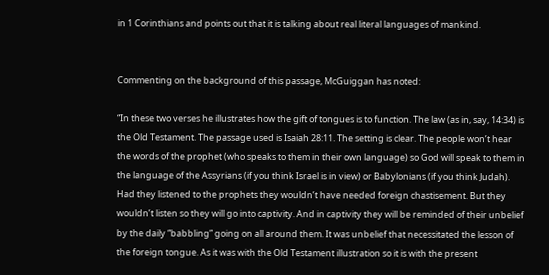in 1 Corinthians and points out that it is talking about real literal languages of mankind.


Commenting on the background of this passage, McGuiggan has noted:

“In these two verses he illustrates how the gift of tongues is to function. The law (as in, say, 14:34) is the Old Testament. The passage used is Isaiah 28:11. The setting is clear. The people won’t hear the words of the prophet (who speaks to them in their own language) so God will speak to them in the language of the Assyrians (if you think Israel is in view) or Babylonians (if you think Judah). Had they listened to the prophets they wouldn’t have needed foreign chastisement. But they wouldn’t listen so they will go into captivity. And in captivity they will be reminded of their unbelief by the daily “babbling” going on all around them. It was unbelief that necessitated the lesson of the foreign tongue. As it was with the Old Testament illustration so it is with the present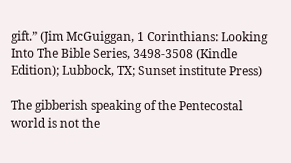gift.” (Jim McGuiggan, 1 Corinthians: Looking Into The Bible Series, 3498-3508 (Kindle Edition); Lubbock, TX; Sunset institute Press)

The gibberish speaking of the Pentecostal world is not the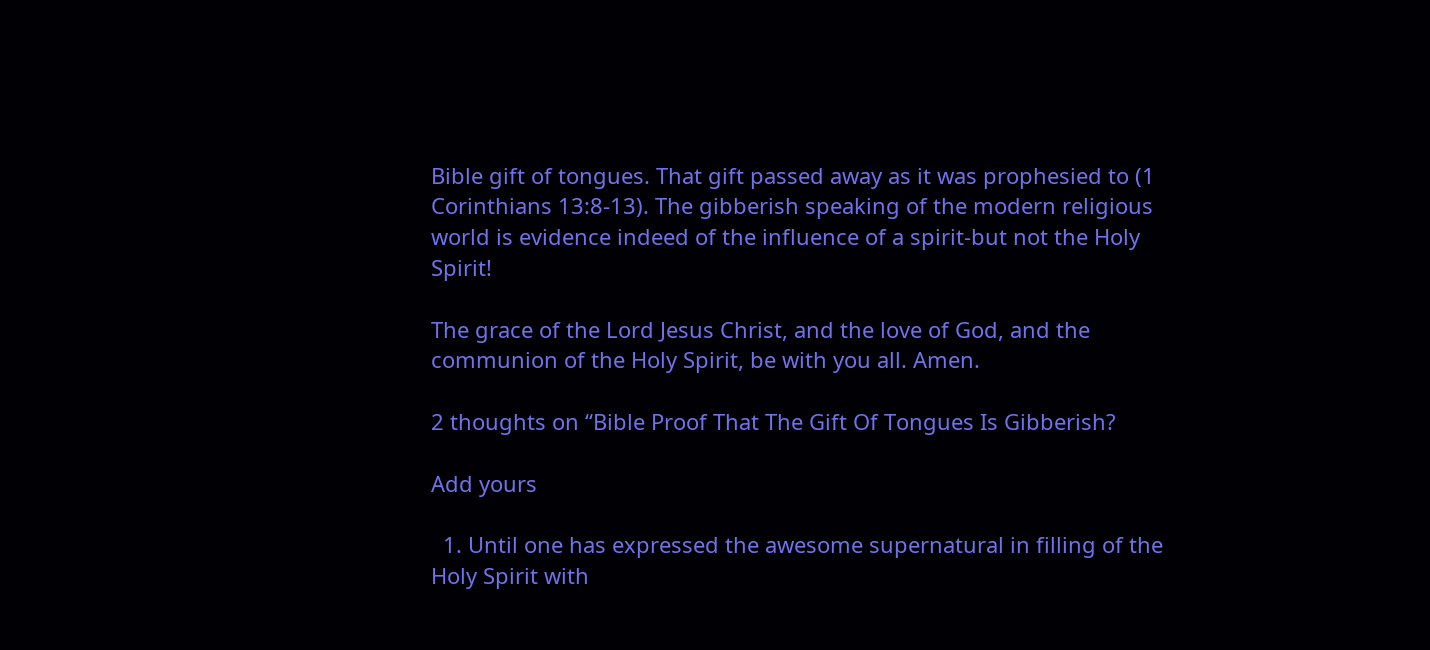Bible gift of tongues. That gift passed away as it was prophesied to (1 Corinthians 13:8-13). The gibberish speaking of the modern religious world is evidence indeed of the influence of a spirit-but not the Holy Spirit!

The grace of the Lord Jesus Christ, and the love of God, and the communion of the Holy Spirit, be with you all. Amen.

2 thoughts on “Bible Proof That The Gift Of Tongues Is Gibberish?

Add yours

  1. Until one has expressed the awesome supernatural in filling of the Holy Spirit with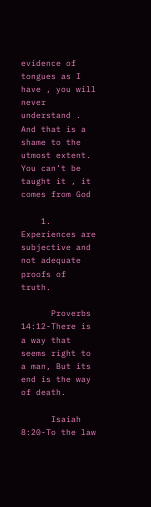evidence of tongues as I have , you will never understand . And that is a shame to the utmost extent. You can’t be taught it , it comes from God

    1. Experiences are subjective and not adequate proofs of truth.

      Proverbs 14:12-There is a way that seems right to a man, But its end is the way of death.

      Isaiah 8:20-To the law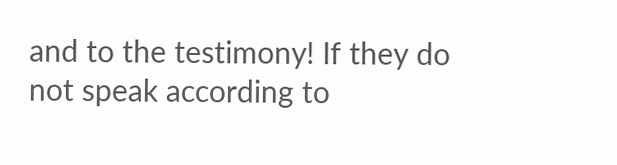and to the testimony! If they do not speak according to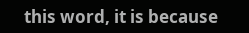this word, it is because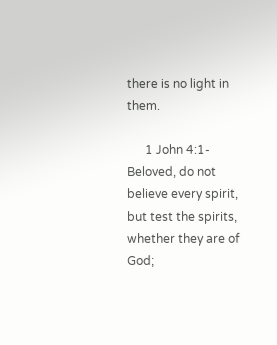there is no light in them.

      1 John 4:1-Beloved, do not believe every spirit, but test the spirits, whether they are of God;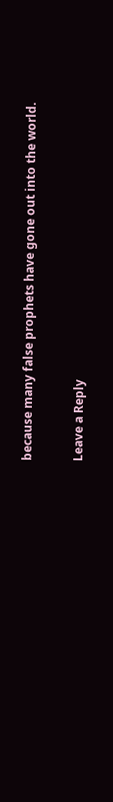because many false prophets have gone out into the world.

Leave a Reply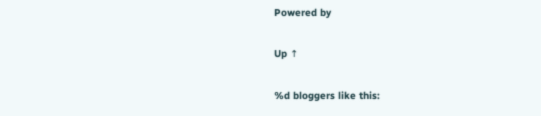Powered by

Up ↑

%d bloggers like this: